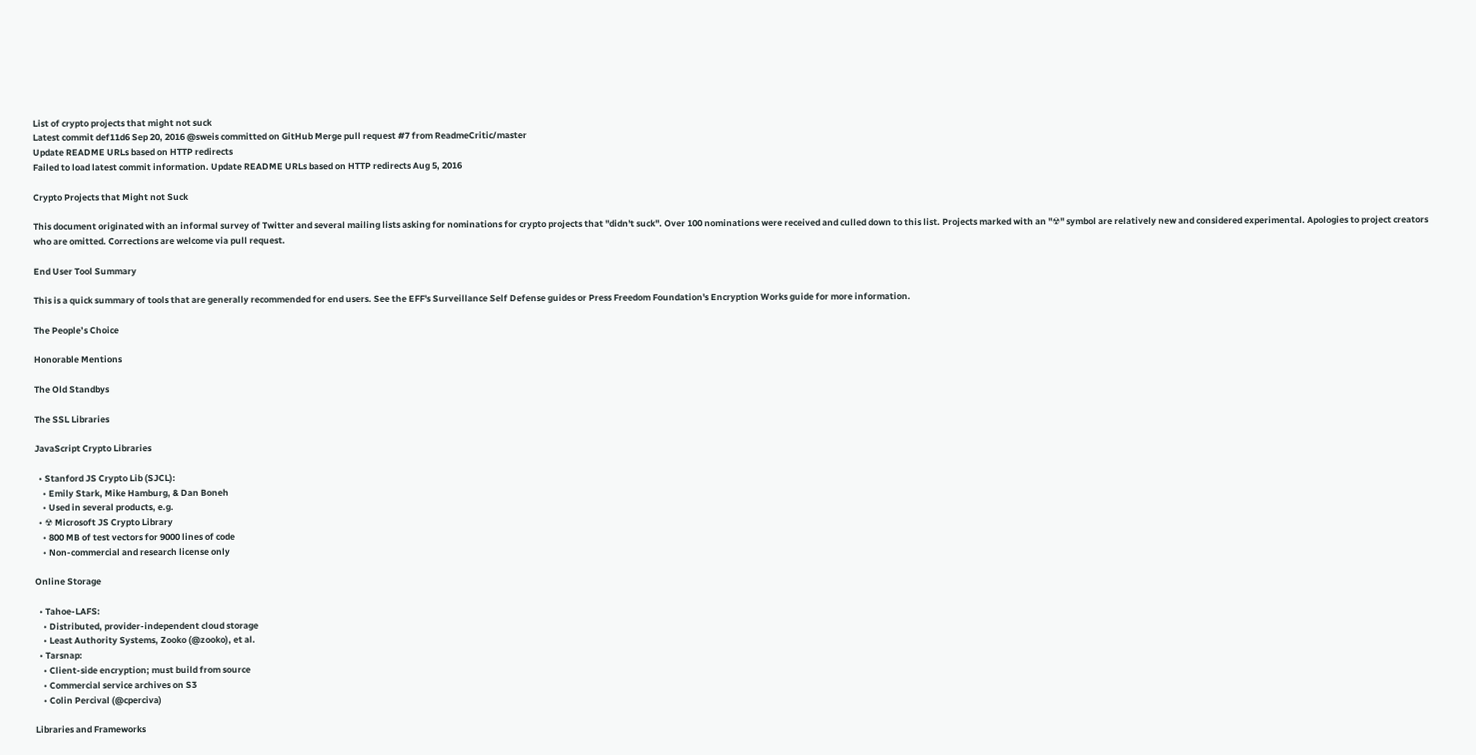List of crypto projects that might not suck
Latest commit def11d6 Sep 20, 2016 @sweis committed on GitHub Merge pull request #7 from ReadmeCritic/master
Update README URLs based on HTTP redirects
Failed to load latest commit information. Update README URLs based on HTTP redirects Aug 5, 2016

Crypto Projects that Might not Suck

This document originated with an informal survey of Twitter and several mailing lists asking for nominations for crypto projects that "didn't suck". Over 100 nominations were received and culled down to this list. Projects marked with an "☢" symbol are relatively new and considered experimental. Apologies to project creators who are omitted. Corrections are welcome via pull request.

End User Tool Summary

This is a quick summary of tools that are generally recommended for end users. See the EFF's Surveillance Self Defense guides or Press Freedom Foundation's Encryption Works guide for more information.

The People’s Choice

Honorable Mentions

The Old Standbys

The SSL Libraries

JavaScript Crypto Libraries

  • Stanford JS Crypto Lib (SJCL):
    • Emily Stark, Mike Hamburg, & Dan Boneh
    • Used in several products, e.g.
  • ☢ Microsoft JS Crypto Library
    • 800 MB of test vectors for 9000 lines of code
    • Non-commercial and research license only

Online Storage

  • Tahoe-LAFS:
    • Distributed, provider-independent cloud storage
    • Least Authority Systems, Zooko (@zooko), et al.
  • Tarsnap:
    • Client-side encryption; must build from source
    • Commercial service archives on S3
    • Colin Percival (@cperciva)

Libraries and Frameworks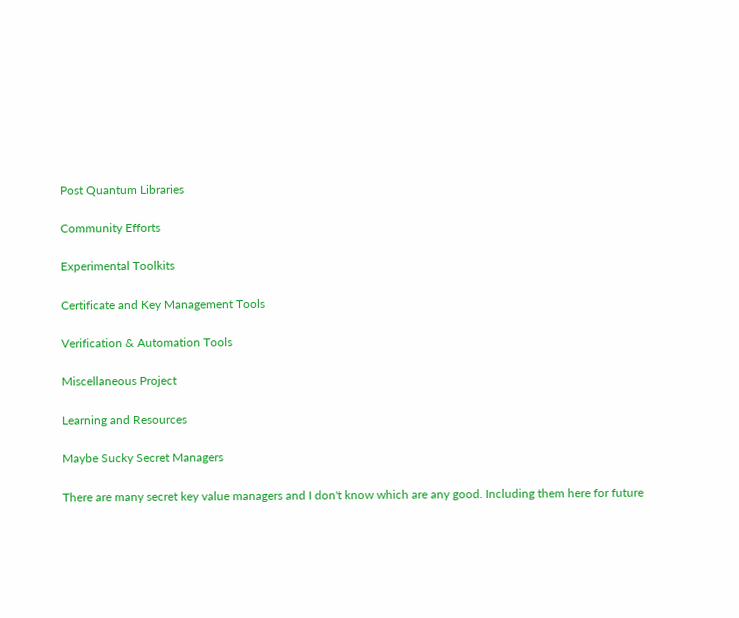Post Quantum Libraries

Community Efforts

Experimental Toolkits

Certificate and Key Management Tools

Verification & Automation Tools

Miscellaneous Project

Learning and Resources

Maybe Sucky Secret Managers

There are many secret key value managers and I don't know which are any good. Including them here for future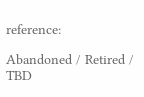reference:

Abandoned / Retired / TBD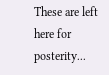These are left here for posterity...